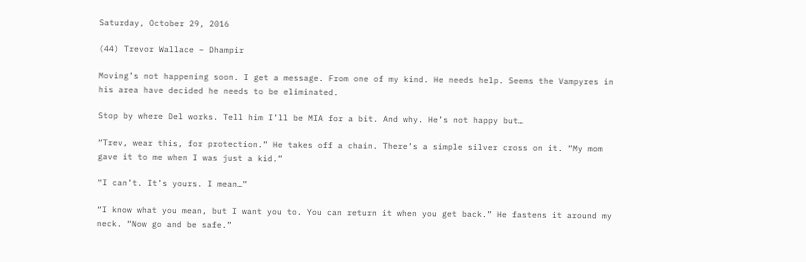Saturday, October 29, 2016

(44) Trevor Wallace – Dhampir

Moving’s not happening soon. I get a message. From one of my kind. He needs help. Seems the Vampyres in his area have decided he needs to be eliminated.

Stop by where Del works. Tell him I’ll be MIA for a bit. And why. He’s not happy but…

“Trev, wear this, for protection.” He takes off a chain. There’s a simple silver cross on it. “My mom gave it to me when I was just a kid.”

“I can’t. It’s yours. I mean…”

“I know what you mean, but I want you to. You can return it when you get back.” He fastens it around my neck. “Now go and be safe.”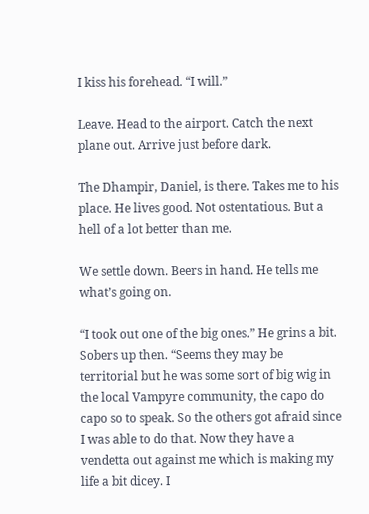I kiss his forehead. “I will.”

Leave. Head to the airport. Catch the next plane out. Arrive just before dark.

The Dhampir, Daniel, is there. Takes me to his place. He lives good. Not ostentatious. But a hell of a lot better than me.

We settle down. Beers in hand. He tells me what’s going on.

“I took out one of the big ones.” He grins a bit. Sobers up then. “Seems they may be territorial but he was some sort of big wig in the local Vampyre community, the capo do capo so to speak. So the others got afraid since I was able to do that. Now they have a vendetta out against me which is making my life a bit dicey. I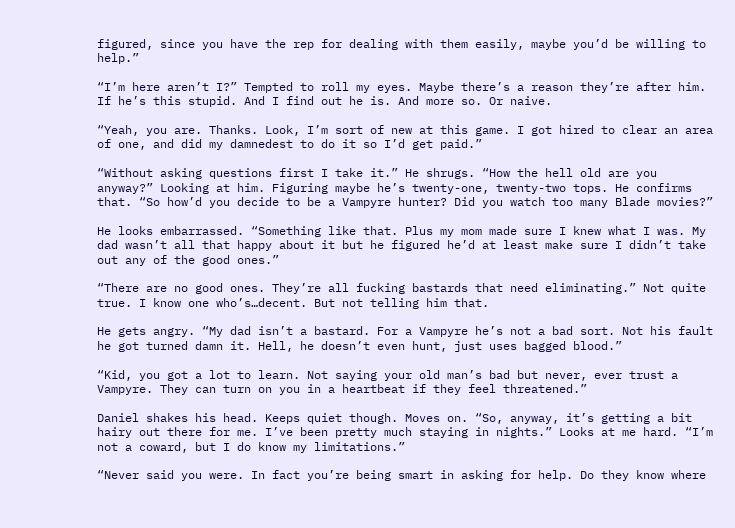figured, since you have the rep for dealing with them easily, maybe you’d be willing to help.”

“I’m here aren’t I?” Tempted to roll my eyes. Maybe there’s a reason they’re after him. If he’s this stupid. And I find out he is. And more so. Or naive.

“Yeah, you are. Thanks. Look, I’m sort of new at this game. I got hired to clear an area of one, and did my damnedest to do it so I’d get paid.”

“Without asking questions first I take it.” He shrugs. “How the hell old are you anyway?” Looking at him. Figuring maybe he’s twenty-one, twenty-two tops. He confirms that. “So how’d you decide to be a Vampyre hunter? Did you watch too many Blade movies?”

He looks embarrassed. “Something like that. Plus my mom made sure I knew what I was. My dad wasn’t all that happy about it but he figured he’d at least make sure I didn’t take out any of the good ones.”

“There are no good ones. They’re all fucking bastards that need eliminating.” Not quite true. I know one who’s…decent. But not telling him that.

He gets angry. “My dad isn’t a bastard. For a Vampyre he’s not a bad sort. Not his fault he got turned damn it. Hell, he doesn’t even hunt, just uses bagged blood.”

“Kid, you got a lot to learn. Not saying your old man’s bad but never, ever trust a Vampyre. They can turn on you in a heartbeat if they feel threatened.”

Daniel shakes his head. Keeps quiet though. Moves on. “So, anyway, it’s getting a bit hairy out there for me. I’ve been pretty much staying in nights.” Looks at me hard. “I’m not a coward, but I do know my limitations.”

“Never said you were. In fact you’re being smart in asking for help. Do they know where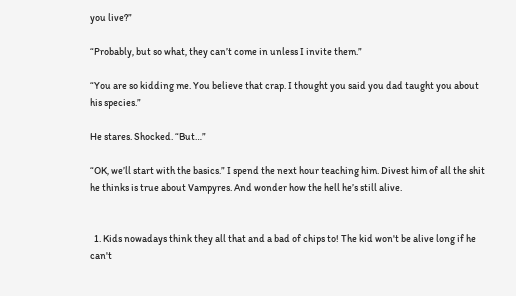you live?”

“Probably, but so what, they can’t come in unless I invite them.”

“You are so kidding me. You believe that crap. I thought you said you dad taught you about his species.”

He stares. Shocked. “But…”

“OK, we’ll start with the basics.” I spend the next hour teaching him. Divest him of all the shit he thinks is true about Vampyres. And wonder how the hell he’s still alive.


  1. Kids nowadays think they all that and a bad of chips to! The kid won't be alive long if he can't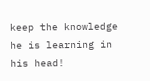keep the knowledge he is learning in his head!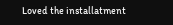Loved the installatment